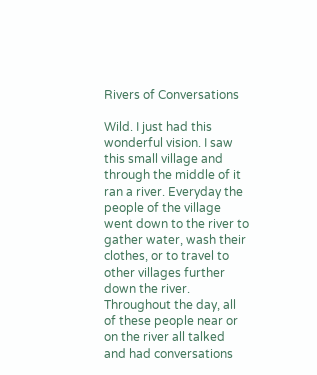Rivers of Conversations

Wild. I just had this wonderful vision. I saw this small village and through the middle of it ran a river. Everyday the people of the village went down to the river to gather water, wash their clothes, or to travel to other villages further down the river. Throughout the day, all of these people near or on the river all talked and had conversations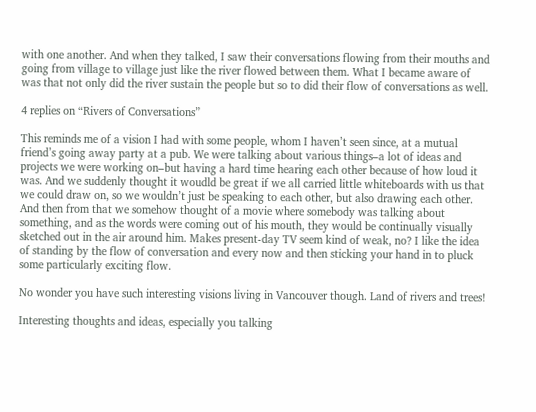with one another. And when they talked, I saw their conversations flowing from their mouths and going from village to village just like the river flowed between them. What I became aware of was that not only did the river sustain the people but so to did their flow of conversations as well.

4 replies on “Rivers of Conversations”

This reminds me of a vision I had with some people, whom I haven’t seen since, at a mutual friend’s going away party at a pub. We were talking about various things–a lot of ideas and projects we were working on–but having a hard time hearing each other because of how loud it was. And we suddenly thought it woudld be great if we all carried little whiteboards with us that we could draw on, so we wouldn’t just be speaking to each other, but also drawing each other. And then from that we somehow thought of a movie where somebody was talking about something, and as the words were coming out of his mouth, they would be continually visually sketched out in the air around him. Makes present-day TV seem kind of weak, no? I like the idea of standing by the flow of conversation and every now and then sticking your hand in to pluck some particularly exciting flow.

No wonder you have such interesting visions living in Vancouver though. Land of rivers and trees!

Interesting thoughts and ideas, especially you talking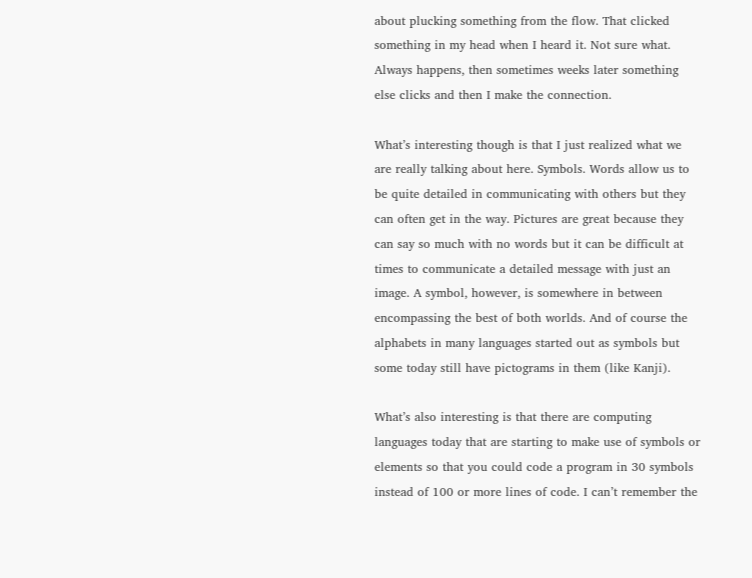about plucking something from the flow. That clicked something in my head when I heard it. Not sure what. Always happens, then sometimes weeks later something else clicks and then I make the connection.

What’s interesting though is that I just realized what we are really talking about here. Symbols. Words allow us to be quite detailed in communicating with others but they can often get in the way. Pictures are great because they can say so much with no words but it can be difficult at times to communicate a detailed message with just an image. A symbol, however, is somewhere in between encompassing the best of both worlds. And of course the alphabets in many languages started out as symbols but some today still have pictograms in them (like Kanji).

What’s also interesting is that there are computing languages today that are starting to make use of symbols or elements so that you could code a program in 30 symbols instead of 100 or more lines of code. I can’t remember the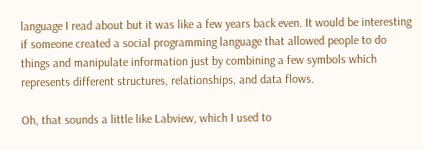language I read about but it was like a few years back even. It would be interesting if someone created a social programming language that allowed people to do things and manipulate information just by combining a few symbols which represents different structures, relationships, and data flows.

Oh, that sounds a little like Labview, which I used to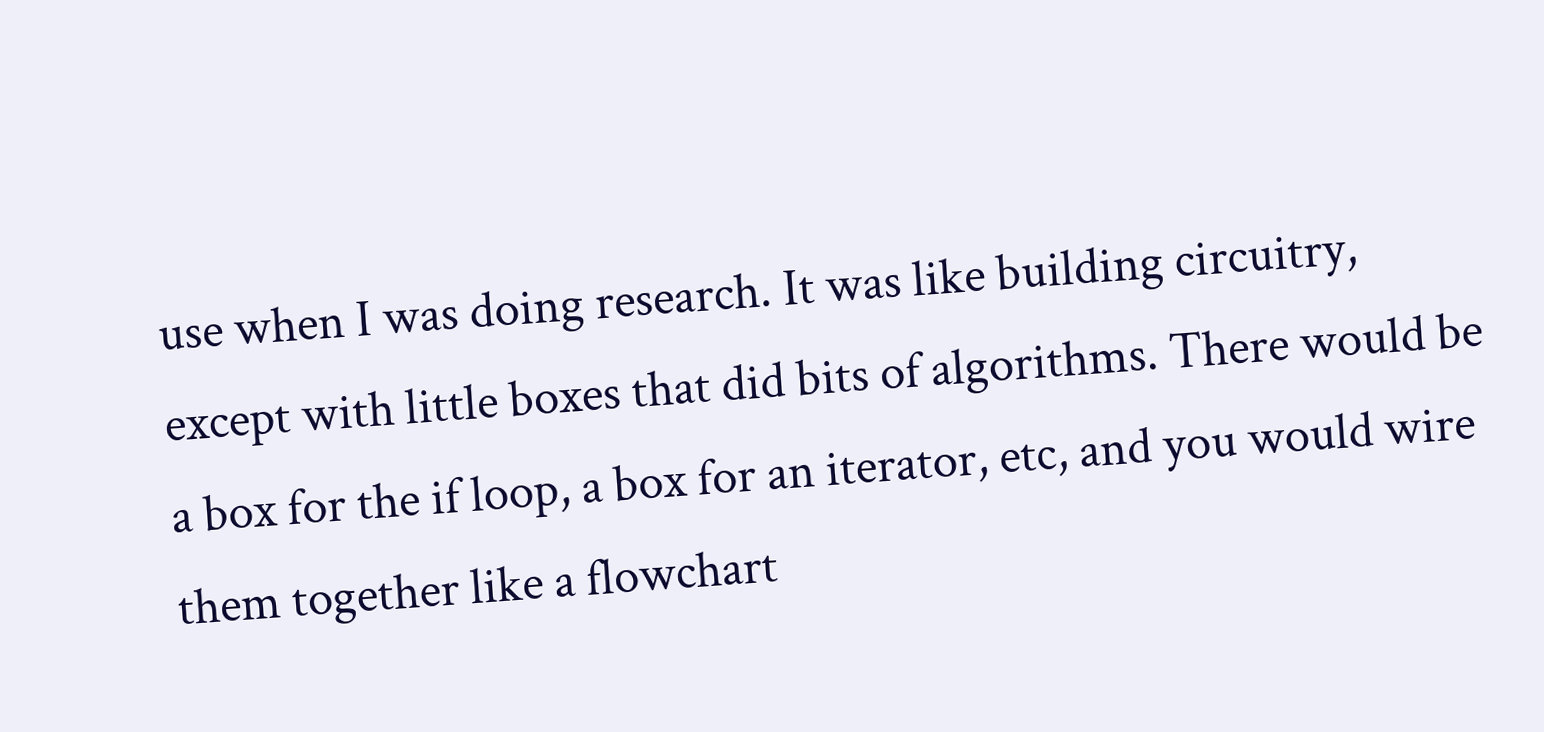use when I was doing research. It was like building circuitry, except with little boxes that did bits of algorithms. There would be a box for the if loop, a box for an iterator, etc, and you would wire them together like a flowchart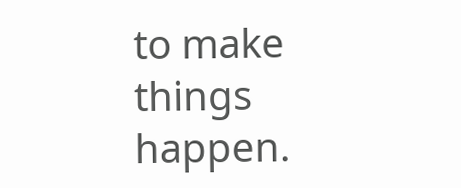to make things happen.